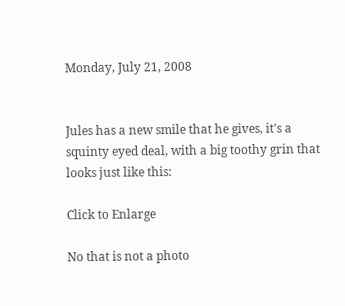Monday, July 21, 2008


Jules has a new smile that he gives, it's a squinty eyed deal, with a big toothy grin that looks just like this:

Click to Enlarge

No that is not a photo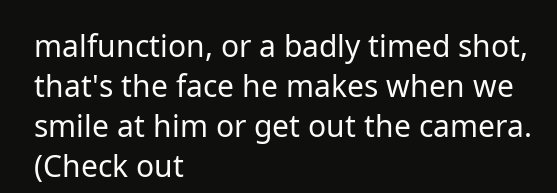malfunction, or a badly timed shot, that's the face he makes when we smile at him or get out the camera. (Check out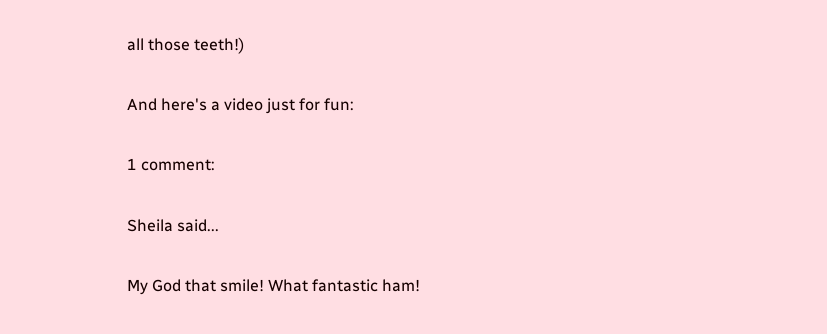all those teeth!)

And here's a video just for fun:

1 comment:

Sheila said...

My God that smile! What fantastic ham!